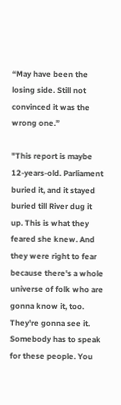“May have been the losing side. Still not convinced it was the wrong one.”

"This report is maybe 12-years-old. Parliament buried it, and it stayed buried till River dug it up. This is what they feared she knew. And they were right to fear because there's a whole universe of folk who are gonna know it, too. They're gonna see it. Somebody has to speak for these people. You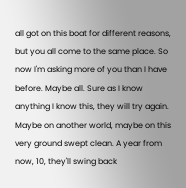all got on this boat for different reasons, but you all come to the same place. So now I'm asking more of you than I have before. Maybe all. Sure as I know anything I know this, they will try again. Maybe on another world, maybe on this very ground swept clean. A year from now, 10, they'll swing back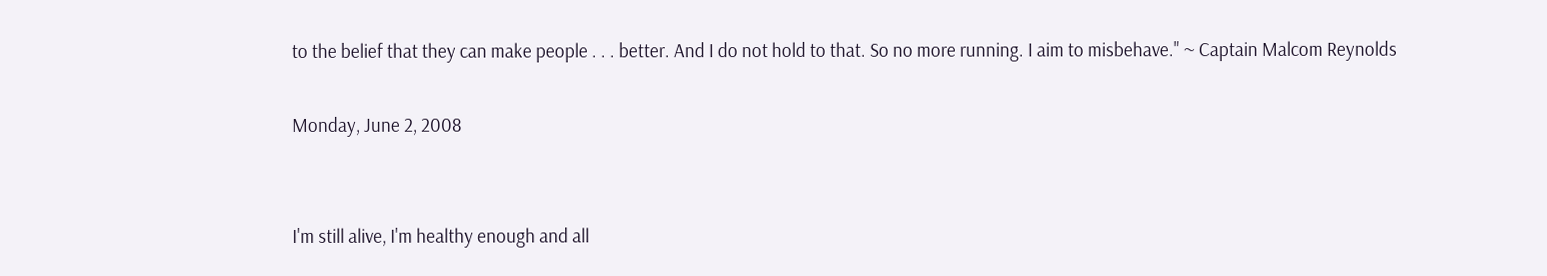to the belief that they can make people . . . better. And I do not hold to that. So no more running. I aim to misbehave." ~ Captain Malcom Reynolds

Monday, June 2, 2008


I'm still alive, I'm healthy enough and all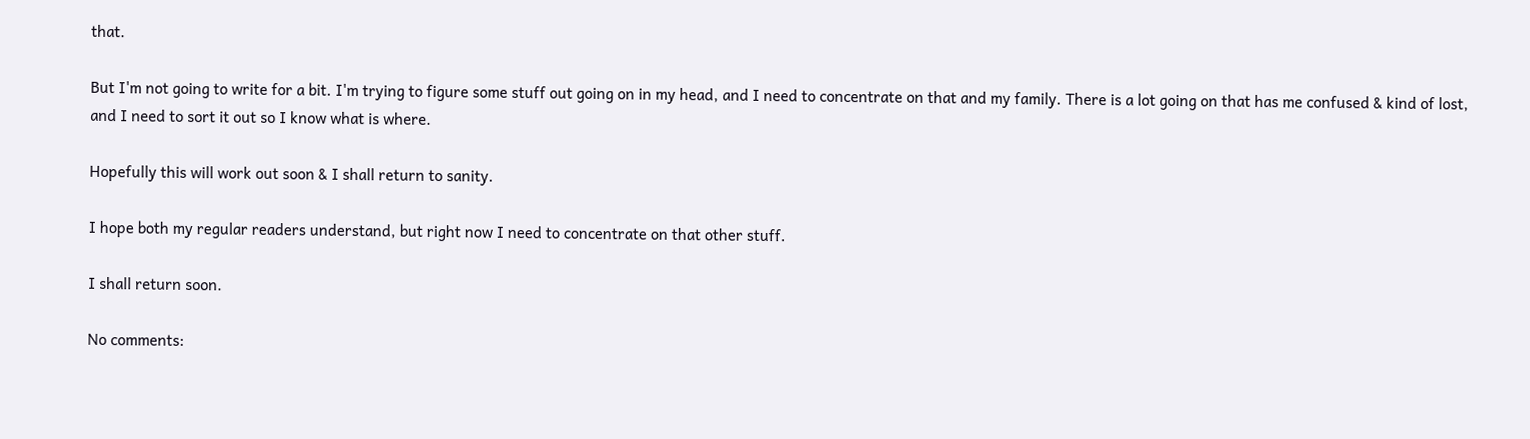that.

But I'm not going to write for a bit. I'm trying to figure some stuff out going on in my head, and I need to concentrate on that and my family. There is a lot going on that has me confused & kind of lost, and I need to sort it out so I know what is where.

Hopefully this will work out soon & I shall return to sanity.

I hope both my regular readers understand, but right now I need to concentrate on that other stuff.

I shall return soon.

No comments: